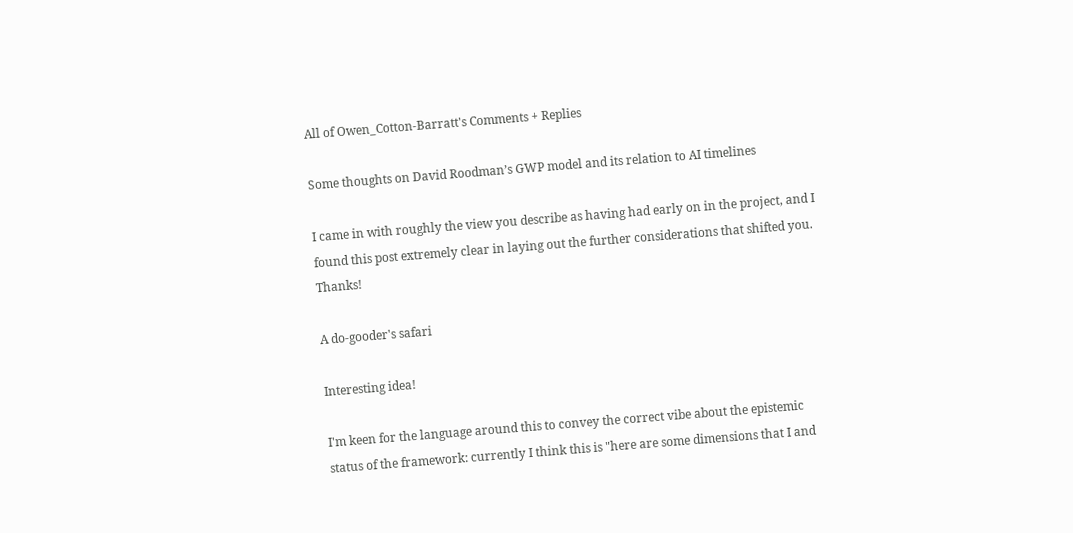All of Owen_Cotton-Barratt's Comments + Replies

Some thoughts on David Roodman’s GWP model and its relation to AI timelines

I came in with roughly the view you describe as having had early on in the project, and I found this post extremely clear in laying out the further considerations that shifted you. Thanks!

A do-gooder's safari

Interesting idea!

I'm keen for the language around this to convey the correct vibe about the epistemic status of the framework: currently I think this is "here are some dimensions that I and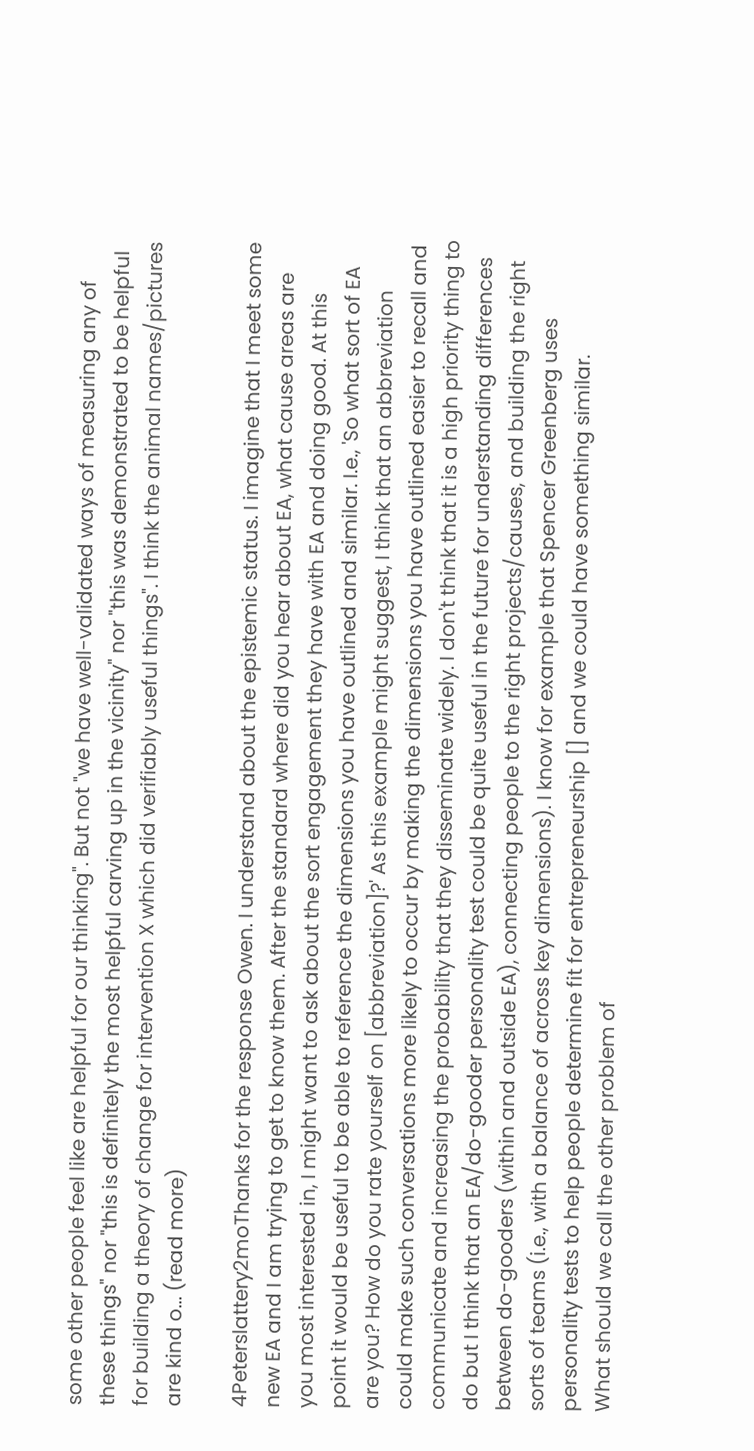some other people feel like are helpful for our thinking". But not "we have well-validated ways of measuring any of these things" nor "this is definitely the most helpful carving up in the vicinity" nor "this was demonstrated to be helpful for building a theory of change for intervention X which did verifiably useful things". I think the animal names/pictures are kind o... (read more)

4Peterslattery2moThanks for the response Owen. I understand about the epistemic status. I imagine that I meet some new EA and I am trying to get to know them. After the standard where did you hear about EA, what cause areas are you most interested in, I might want to ask about the sort engagement they have with EA and doing good. At this point it would be useful to be able to reference the dimensions you have outlined and similar. I.e., 'So what sort of EA are you? How do you rate yourself on [abbreviation]?' As this example might suggest, I think that an abbreviation could make such conversations more likely to occur by making the dimensions you have outlined easier to recall and communicate and increasing the probability that they disseminate widely. I don't think that it is a high priority thing to do but I think that an EA/do-gooder personality test could be quite useful in the future for understanding differences between do-gooders (within and outside EA), connecting people to the right projects/causes, and building the right sorts of teams (i.e., with a balance of across key dimensions). I know for example that Spencer Greenberg uses personality tests to help people determine fit for entrepreneurship [] and we could have something similar.
What should we call the other problem of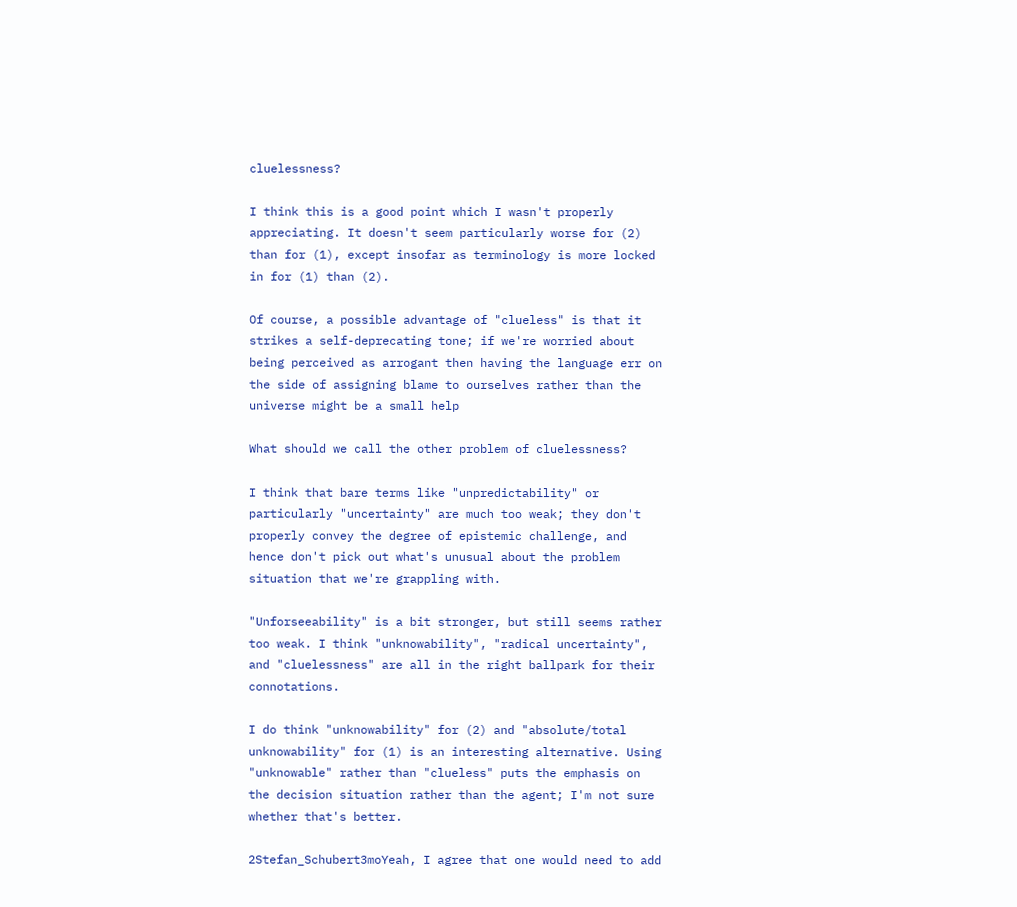cluelessness?

I think this is a good point which I wasn't properly appreciating. It doesn't seem particularly worse for (2) than for (1), except insofar as terminology is more locked in for (1) than (2).

Of course, a possible advantage of "clueless" is that it strikes a self-deprecating tone; if we're worried about being perceived as arrogant then having the language err on the side of assigning blame to ourselves rather than the universe might be a small help

What should we call the other problem of cluelessness?

I think that bare terms like "unpredictability" or particularly "uncertainty" are much too weak; they don't properly convey the degree of epistemic challenge, and hence don't pick out what's unusual about the problem situation that we're grappling with.

"Unforseeability" is a bit stronger, but still seems rather too weak. I think "unknowability", "radical uncertainty", and "cluelessness" are all in the right ballpark for their connotations.

I do think "unknowability" for (2) and "absolute/total unknowability" for (1) is an interesting alternative. Using "unknowable" rather than "clueless" puts the emphasis on the decision situation rather than the agent; I'm not sure whether that's better.

2Stefan_Schubert3moYeah, I agree that one would need to add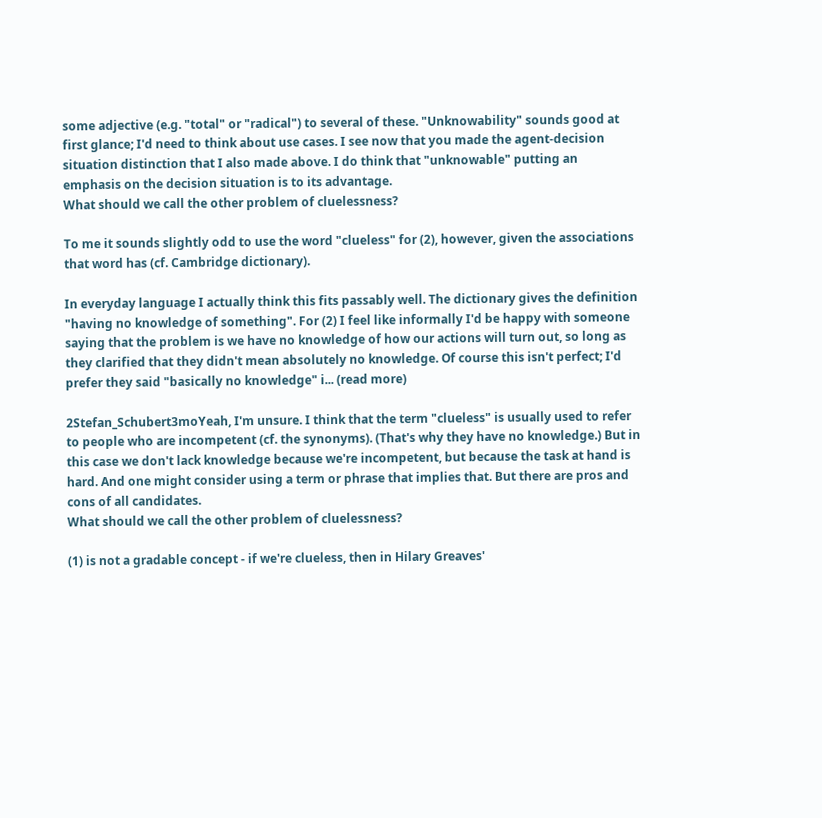some adjective (e.g. "total" or "radical") to several of these. "Unknowability" sounds good at first glance; I'd need to think about use cases. I see now that you made the agent-decision situation distinction that I also made above. I do think that "unknowable" putting an emphasis on the decision situation is to its advantage.
What should we call the other problem of cluelessness?

To me it sounds slightly odd to use the word "clueless" for (2), however, given the associations that word has (cf. Cambridge dictionary).

In everyday language I actually think this fits passably well. The dictionary gives the definition "having no knowledge of something". For (2) I feel like informally I'd be happy with someone saying that the problem is we have no knowledge of how our actions will turn out, so long as they clarified that they didn't mean absolutely no knowledge. Of course this isn't perfect; I'd prefer they said "basically no knowledge" i... (read more)

2Stefan_Schubert3moYeah, I'm unsure. I think that the term "clueless" is usually used to refer to people who are incompetent (cf. the synonyms). (That's why they have no knowledge.) But in this case we don't lack knowledge because we're incompetent, but because the task at hand is hard. And one might consider using a term or phrase that implies that. But there are pros and cons of all candidates.
What should we call the other problem of cluelessness?

(1) is not a gradable concept - if we're clueless, then in Hilary Greaves'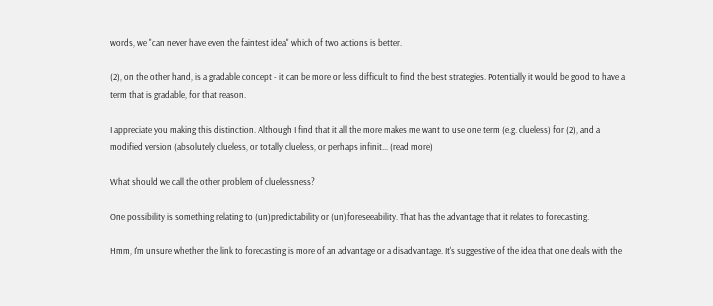words, we "can never have even the faintest idea" which of two actions is better.

(2), on the other hand, is a gradable concept - it can be more or less difficult to find the best strategies. Potentially it would be good to have a term that is gradable, for that reason.

I appreciate you making this distinction. Although I find that it all the more makes me want to use one term (e.g. clueless) for (2), and a modified version (absolutely clueless, or totally clueless, or perhaps infinit... (read more)

What should we call the other problem of cluelessness?

One possibility is something relating to (un)predictability or (un)foreseeability. That has the advantage that it relates to forecasting.

Hmm, I'm unsure whether the link to forecasting is more of an advantage or a disadvantage. It's suggestive of the idea that one deals with the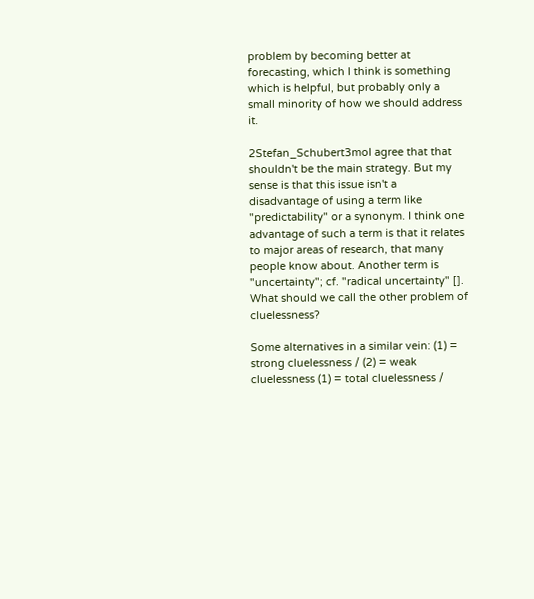problem by becoming better at forecasting, which I think is something which is helpful, but probably only a small minority of how we should address it.

2Stefan_Schubert3moI agree that that shouldn't be the main strategy. But my sense is that this issue isn't a disadvantage of using a term like "predictability" or a synonym. I think one advantage of such a term is that it relates to major areas of research, that many people know about. Another term is "uncertainty"; cf. "radical uncertainty" [].
What should we call the other problem of cluelessness?

Some alternatives in a similar vein: (1) = strong cluelessness / (2) = weak cluelessness (1) = total cluelessness /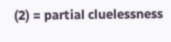(2) = partial cluelessness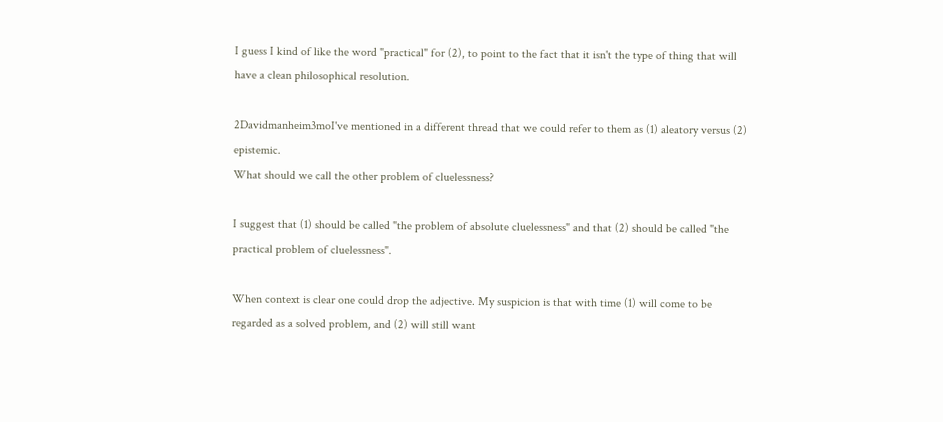I guess I kind of like the word "practical" for (2), to point to the fact that it isn't the type of thing that will have a clean philosophical resolution.

2Davidmanheim3moI've mentioned in a different thread that we could refer to them as (1) aleatory versus (2) epistemic.
What should we call the other problem of cluelessness?

I suggest that (1) should be called "the problem of absolute cluelessness" and that (2) should be called "the practical problem of cluelessness".

When context is clear one could drop the adjective. My suspicion is that with time (1) will come to be regarded as a solved problem, and (2) will still want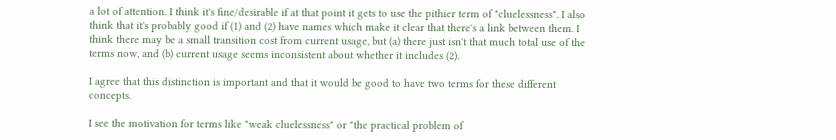a lot of attention. I think it's fine/desirable if at that point it gets to use the pithier term of "cluelessness". I also think that it's probably good if (1) and (2) have names which make it clear that there's a link between them. I think there may be a small transition cost from current usage, but (a) there just isn't that much total use of the terms now, and (b) current usage seems inconsistent about whether it includes (2).

I agree that this distinction is important and that it would be good to have two terms for these different concepts.

I see the motivation for terms like "weak cluelessness" or "the practical problem of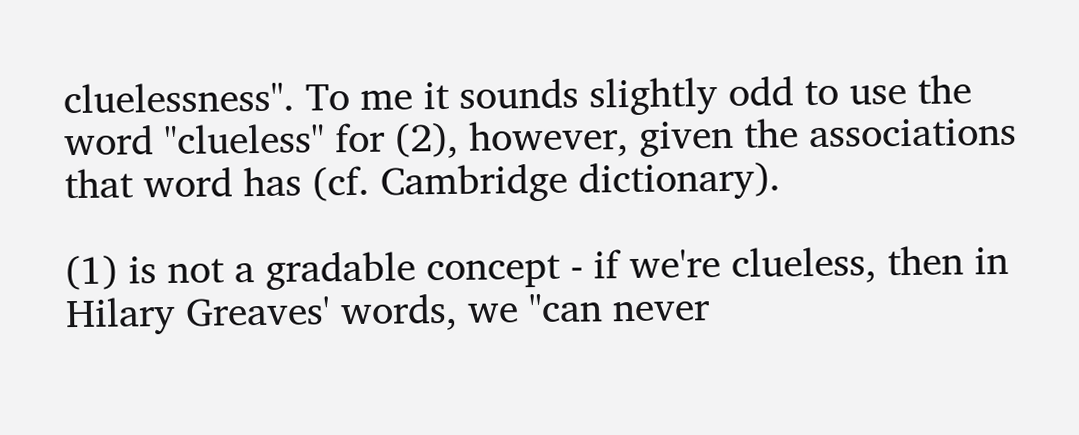cluelessness". To me it sounds slightly odd to use the word "clueless" for (2), however, given the associations that word has (cf. Cambridge dictionary).

(1) is not a gradable concept - if we're clueless, then in Hilary Greaves' words, we "can never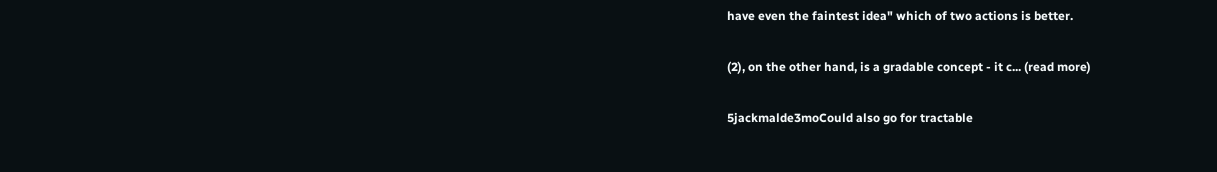have even the faintest idea" which of two actions is better.

(2), on the other hand, is a gradable concept - it c... (read more)

5jackmalde3moCould also go for tractable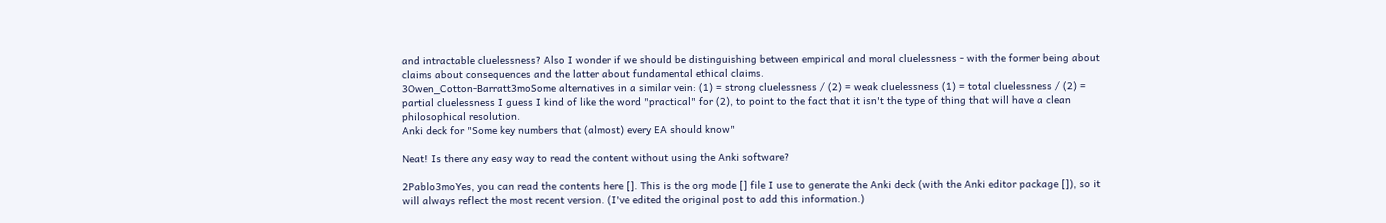and intractable cluelessness? Also I wonder if we should be distinguishing between empirical and moral cluelessness - with the former being about claims about consequences and the latter about fundamental ethical claims.
3Owen_Cotton-Barratt3moSome alternatives in a similar vein: (1) = strong cluelessness / (2) = weak cluelessness (1) = total cluelessness / (2) = partial cluelessness I guess I kind of like the word "practical" for (2), to point to the fact that it isn't the type of thing that will have a clean philosophical resolution.
Anki deck for "Some key numbers that (almost) every EA should know"

Neat! Is there any easy way to read the content without using the Anki software?

2Pablo3moYes, you can read the contents here []. This is the org mode [] file I use to generate the Anki deck (with the Anki editor package []), so it will always reflect the most recent version. (I've edited the original post to add this information.)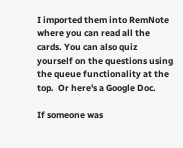I imported them into RemNote where you can read all the cards. You can also quiz yourself on the questions using the queue functionality at the top.  Or here's a Google Doc.

If someone was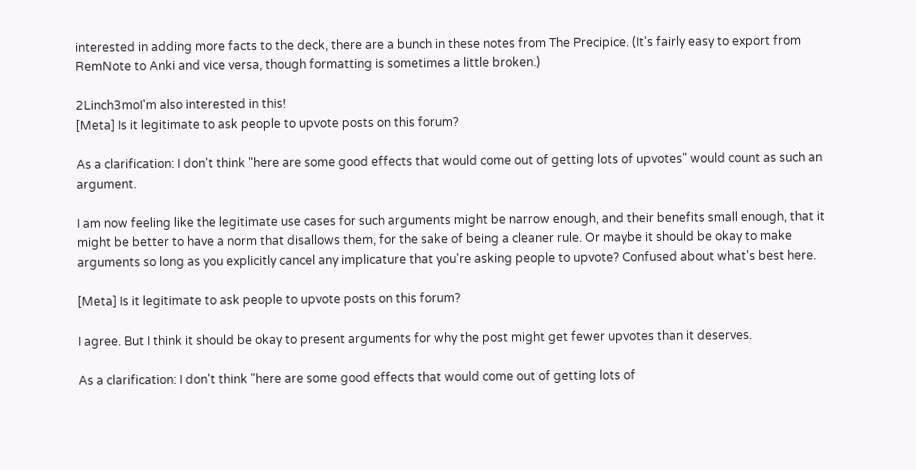interested in adding more facts to the deck, there are a bunch in these notes from The Precipice. (It's fairly easy to export from RemNote to Anki and vice versa, though formatting is sometimes a little broken.)

2Linch3moI'm also interested in this!
[Meta] Is it legitimate to ask people to upvote posts on this forum?

As a clarification: I don't think "here are some good effects that would come out of getting lots of upvotes" would count as such an argument.

I am now feeling like the legitimate use cases for such arguments might be narrow enough, and their benefits small enough, that it might be better to have a norm that disallows them, for the sake of being a cleaner rule. Or maybe it should be okay to make arguments so long as you explicitly cancel any implicature that you're asking people to upvote? Confused about what's best here.

[Meta] Is it legitimate to ask people to upvote posts on this forum?

I agree. But I think it should be okay to present arguments for why the post might get fewer upvotes than it deserves.

As a clarification: I don't think "here are some good effects that would come out of getting lots of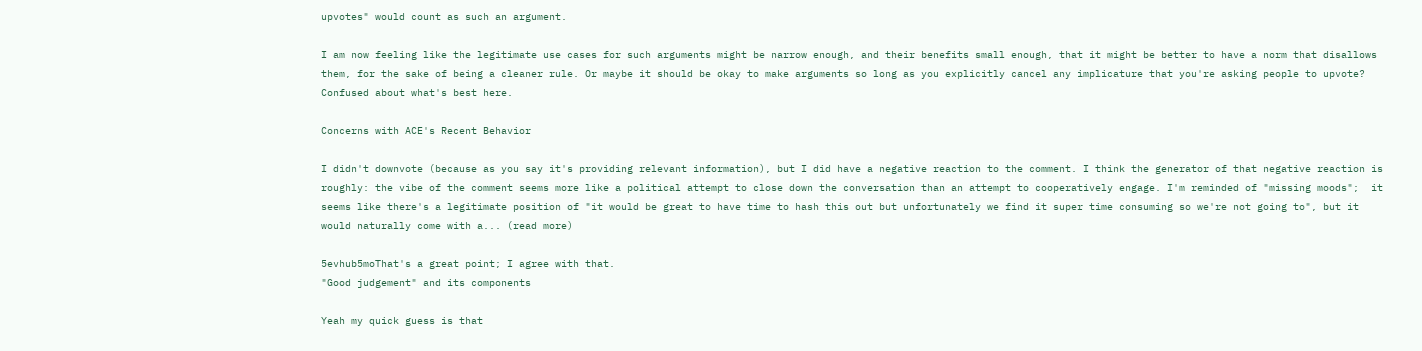upvotes" would count as such an argument.

I am now feeling like the legitimate use cases for such arguments might be narrow enough, and their benefits small enough, that it might be better to have a norm that disallows them, for the sake of being a cleaner rule. Or maybe it should be okay to make arguments so long as you explicitly cancel any implicature that you're asking people to upvote? Confused about what's best here.

Concerns with ACE's Recent Behavior

I didn't downvote (because as you say it's providing relevant information), but I did have a negative reaction to the comment. I think the generator of that negative reaction is roughly: the vibe of the comment seems more like a political attempt to close down the conversation than an attempt to cooperatively engage. I'm reminded of "missing moods";  it seems like there's a legitimate position of "it would be great to have time to hash this out but unfortunately we find it super time consuming so we're not going to", but it would naturally come with a... (read more)

5evhub5moThat's a great point; I agree with that.
"Good judgement" and its components

Yeah my quick guess is that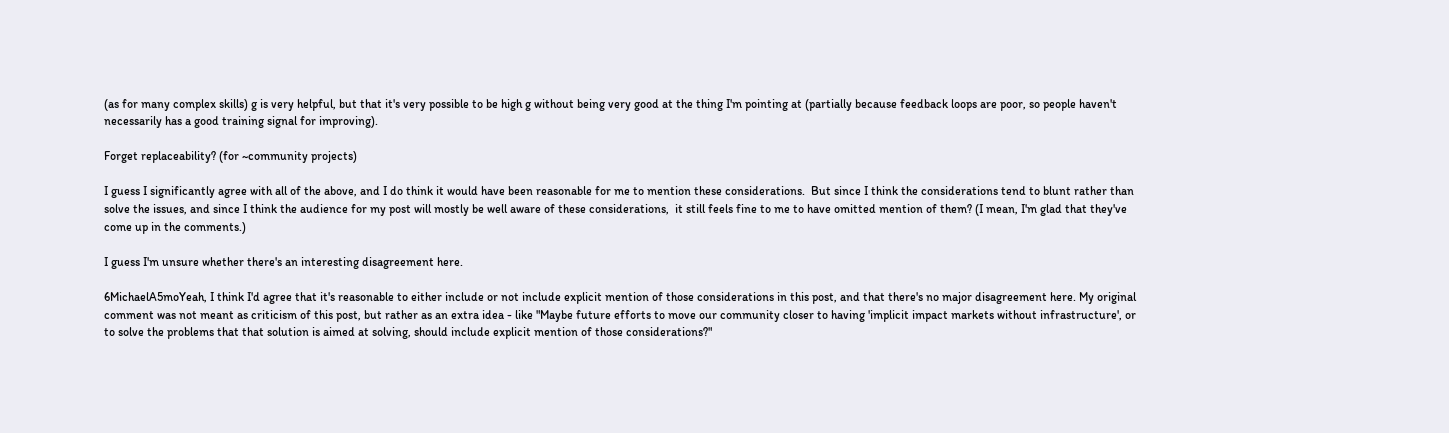(as for many complex skills) g is very helpful, but that it's very possible to be high g without being very good at the thing I'm pointing at (partially because feedback loops are poor, so people haven't necessarily has a good training signal for improving).

Forget replaceability? (for ~community projects)

I guess I significantly agree with all of the above, and I do think it would have been reasonable for me to mention these considerations.  But since I think the considerations tend to blunt rather than solve the issues, and since I think the audience for my post will mostly be well aware of these considerations,  it still feels fine to me to have omitted mention of them? (I mean, I'm glad that they've come up in the comments.)

I guess I'm unsure whether there's an interesting disagreement here.

6MichaelA5moYeah, I think I'd agree that it's reasonable to either include or not include explicit mention of those considerations in this post, and that there's no major disagreement here. My original comment was not meant as criticism of this post, but rather as an extra idea - like "Maybe future efforts to move our community closer to having 'implicit impact markets without infrastructure', or to solve the problems that that solution is aimed at solving, should include explicit mention of those considerations?"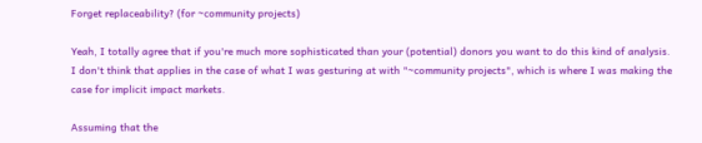Forget replaceability? (for ~community projects)

Yeah, I totally agree that if you're much more sophisticated than your (potential) donors you want to do this kind of analysis. I don't think that applies in the case of what I was gesturing at with "~community projects", which is where I was making the case for implicit impact markets.

Assuming that the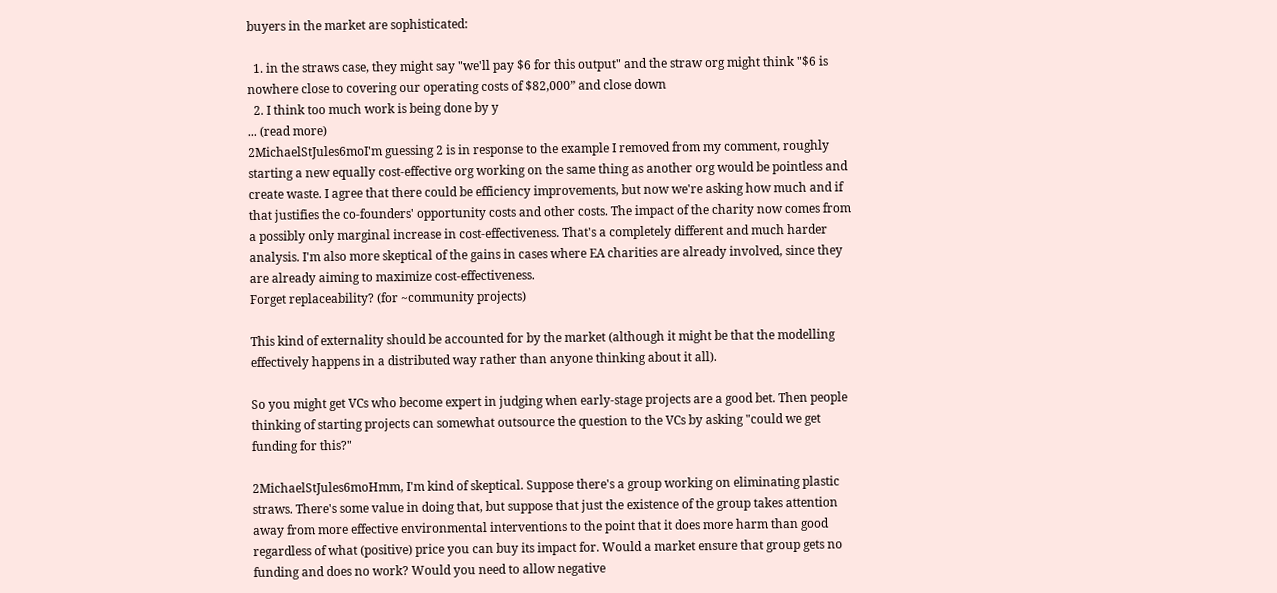buyers in the market are sophisticated:

  1. in the straws case, they might say "we'll pay $6 for this output" and the straw org might think "$6 is nowhere close to covering our operating costs of $82,000” and close down
  2. I think too much work is being done by y
... (read more)
2MichaelStJules6moI'm guessing 2 is in response to the example I removed from my comment, roughly starting a new equally cost-effective org working on the same thing as another org would be pointless and create waste. I agree that there could be efficiency improvements, but now we're asking how much and if that justifies the co-founders' opportunity costs and other costs. The impact of the charity now comes from a possibly only marginal increase in cost-effectiveness. That's a completely different and much harder analysis. I'm also more skeptical of the gains in cases where EA charities are already involved, since they are already aiming to maximize cost-effectiveness.
Forget replaceability? (for ~community projects)

This kind of externality should be accounted for by the market (although it might be that the modelling effectively happens in a distributed way rather than anyone thinking about it all).

So you might get VCs who become expert in judging when early-stage projects are a good bet. Then people thinking of starting projects can somewhat outsource the question to the VCs by asking "could we get funding for this?"

2MichaelStJules6moHmm, I'm kind of skeptical. Suppose there's a group working on eliminating plastic straws. There's some value in doing that, but suppose that just the existence of the group takes attention away from more effective environmental interventions to the point that it does more harm than good regardless of what (positive) price you can buy its impact for. Would a market ensure that group gets no funding and does no work? Would you need to allow negative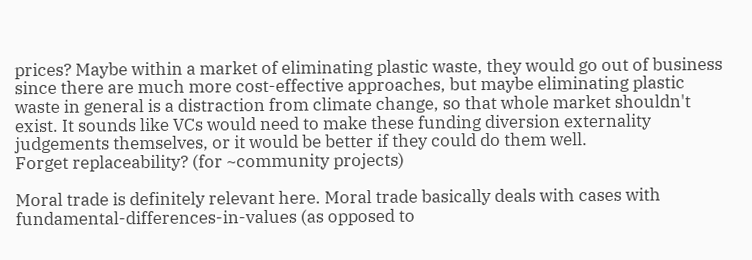prices? Maybe within a market of eliminating plastic waste, they would go out of business since there are much more cost-effective approaches, but maybe eliminating plastic waste in general is a distraction from climate change, so that whole market shouldn't exist. It sounds like VCs would need to make these funding diversion externality judgements themselves, or it would be better if they could do them well.
Forget replaceability? (for ~community projects)

Moral trade is definitely relevant here. Moral trade basically deals with cases with fundamental-differences-in-values (as opposed to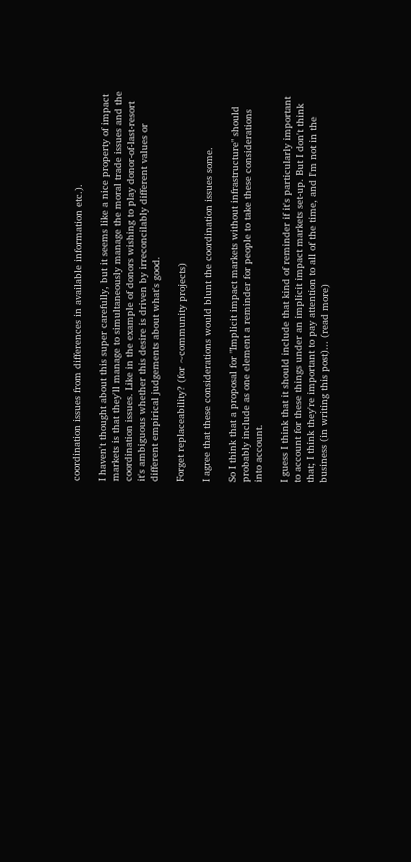coordination issues from differences in available information etc.).

I haven't thought about this super carefully, but it seems like a nice property of impact markets is that they'll manage to simultaneously manage the moral trade issues and the coordination issues. Like in the example of donors wishing to play donor-of-last-resort it's ambiguous whether this desire is driven by irreconcilably different values or different empirical judgements about what's good.

Forget replaceability? (for ~community projects)

I agree that these considerations would blunt the coordination issues some.

So I think that a proposal for "Implicit impact markets without infrastructure" should probably include as one element a reminder for people to take these considerations into account.

I guess I think that it should include that kind of reminder if it's particularly important to account for these things under an implicit impact markets set-up. But I don't think that; I think they're important to pay attention to all of the time, and I'm not in the business (in writing this post)... (read more)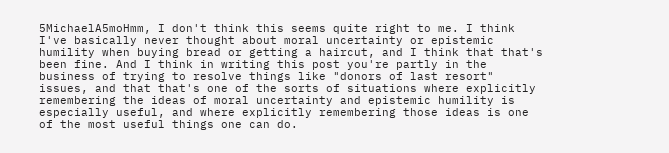5MichaelA5moHmm, I don't think this seems quite right to me. I think I've basically never thought about moral uncertainty or epistemic humility when buying bread or getting a haircut, and I think that that's been fine. And I think in writing this post you're partly in the business of trying to resolve things like "donors of last resort" issues, and that that's one of the sorts of situations where explicitly remembering the ideas of moral uncertainty and epistemic humility is especially useful, and where explicitly remembering those ideas is one of the most useful things one can do.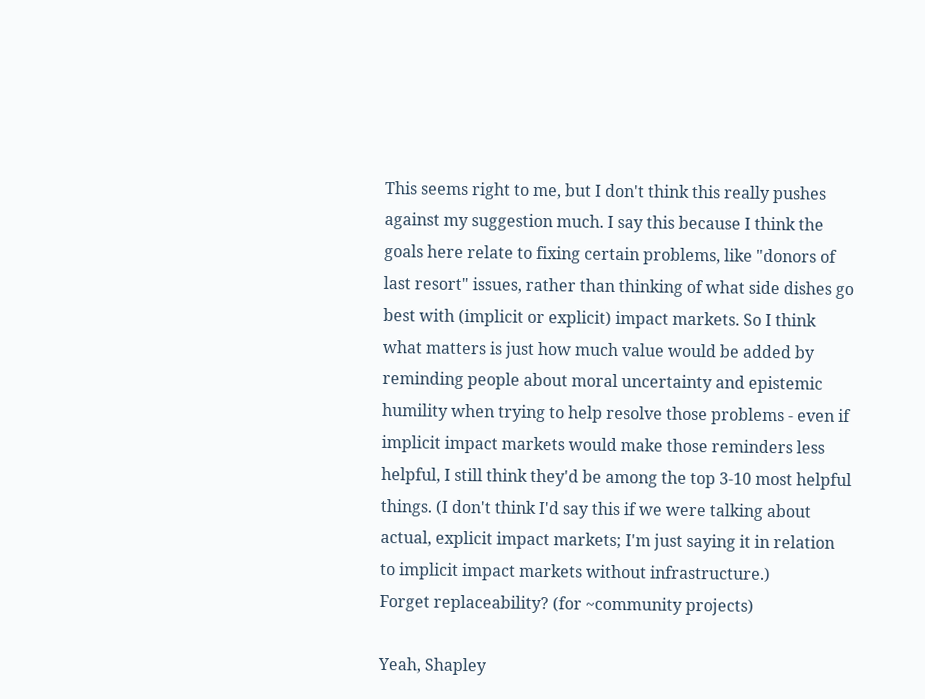This seems right to me, but I don't think this really pushes against my suggestion much. I say this because I think the goals here relate to fixing certain problems, like "donors of last resort" issues, rather than thinking of what side dishes go best with (implicit or explicit) impact markets. So I think what matters is just how much value would be added by reminding people about moral uncertainty and epistemic humility when trying to help resolve those problems - even if implicit impact markets would make those reminders less helpful, I still think they'd be among the top 3-10 most helpful things. (I don't think I'd say this if we were talking about actual, explicit impact markets; I'm just saying it in relation to implicit impact markets without infrastructure.)
Forget replaceability? (for ~community projects)

Yeah, Shapley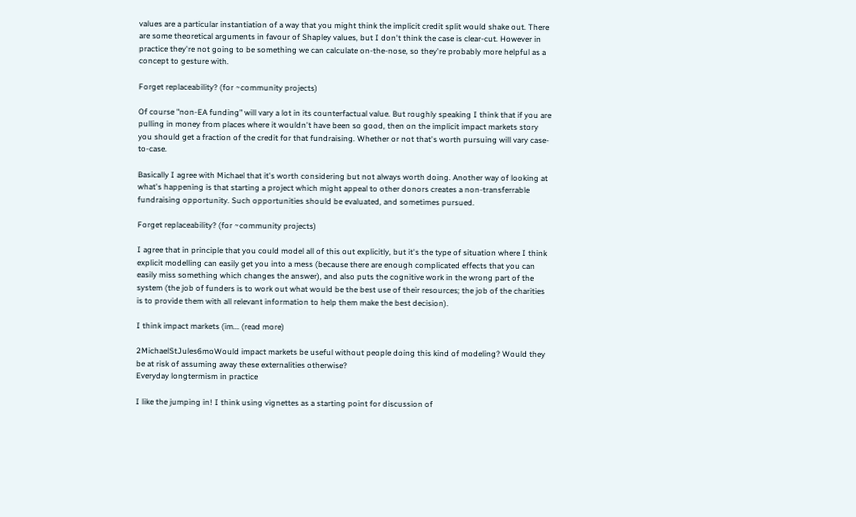values are a particular instantiation of a way that you might think the implicit credit split would shake out. There are some theoretical arguments in favour of Shapley values, but I don't think the case is clear-cut. However in practice they're not going to be something we can calculate on-the-nose, so they're probably more helpful as a concept to gesture with.

Forget replaceability? (for ~community projects)

Of course "non-EA funding" will vary a lot in its counterfactual value. But roughly speaking I think that if you are pulling in money from places where it wouldn't have been so good, then on the implicit impact markets story you should get a fraction of the credit for that fundraising. Whether or not that's worth pursuing will vary case-to-case.

Basically I agree with Michael that it's worth considering but not always worth doing. Another way of looking at what's happening is that starting a project which might appeal to other donors creates a non-transferrable fundraising opportunity. Such opportunities should be evaluated, and sometimes pursued.

Forget replaceability? (for ~community projects)

I agree that in principle that you could model all of this out explicitly, but it's the type of situation where I think explicit modelling can easily get you into a mess (because there are enough complicated effects that you can easily miss something which changes the answer), and also puts the cognitive work in the wrong part of the system (the job of funders is to work out what would be the best use of their resources; the job of the charities is to provide them with all relevant information to help them make the best decision).

I think impact markets (im... (read more)

2MichaelStJules6moWould impact markets be useful without people doing this kind of modeling? Would they be at risk of assuming away these externalities otherwise?
Everyday longtermism in practice

I like the jumping in! I think using vignettes as a starting point for discussion of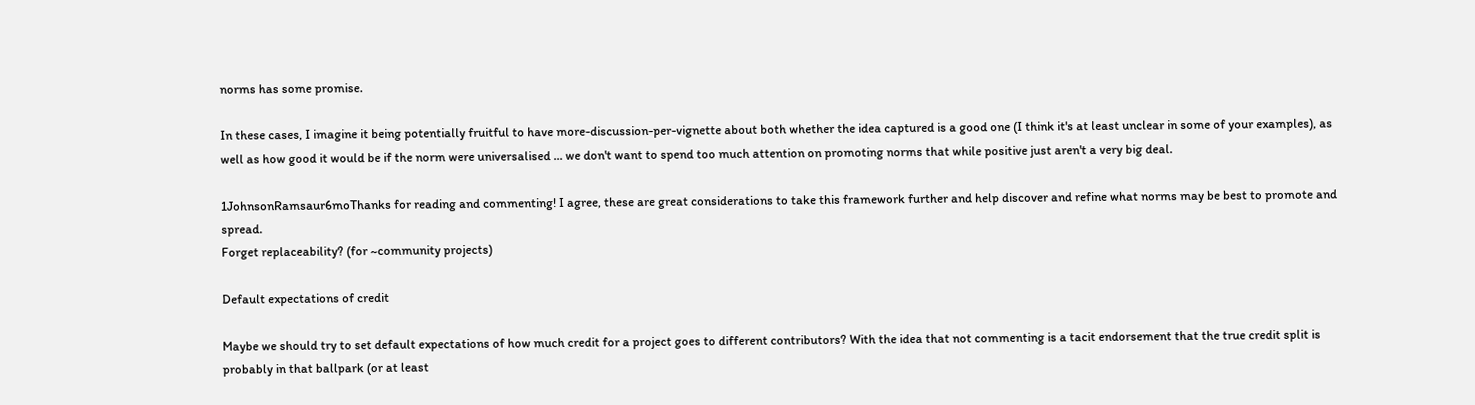norms has some promise.

In these cases, I imagine it being potentially fruitful to have more-discussion-per-vignette about both whether the idea captured is a good one (I think it's at least unclear in some of your examples), as well as how good it would be if the norm were universalised ... we don't want to spend too much attention on promoting norms that while positive just aren't a very big deal.

1JohnsonRamsaur6moThanks for reading and commenting! I agree, these are great considerations to take this framework further and help discover and refine what norms may be best to promote and spread.
Forget replaceability? (for ~community projects)

Default expectations of credit

Maybe we should try to set default expectations of how much credit for a project goes to different contributors? With the idea that not commenting is a tacit endorsement that the true credit split is probably in that ballpark (or at least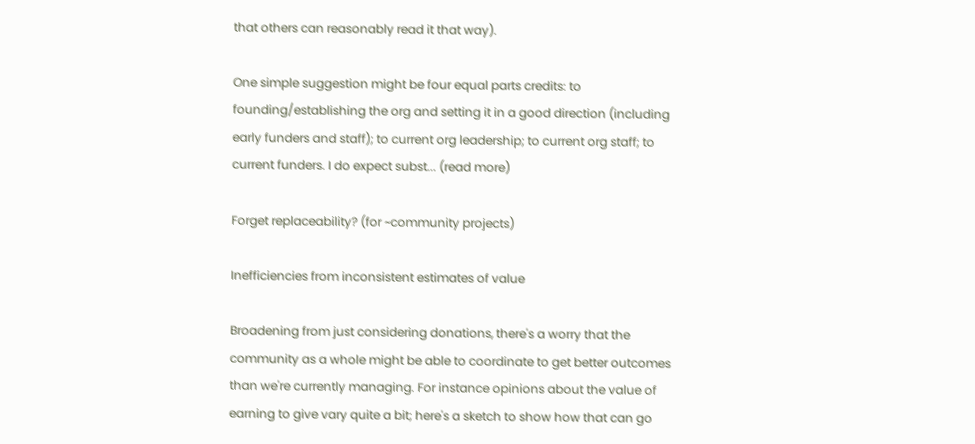that others can reasonably read it that way).

One simple suggestion might be four equal parts credits: to founding/establishing the org and setting it in a good direction (including early funders and staff); to current org leadership; to current org staff; to current funders. I do expect subst... (read more)

Forget replaceability? (for ~community projects)

Inefficiencies from inconsistent estimates of value

Broadening from just considering donations, there's a worry that the community as a whole might be able to coordinate to get better outcomes than we're currently managing. For instance opinions about the value of earning to give vary quite a bit; here's a sketch to show how that can go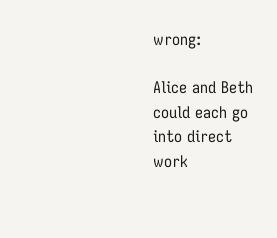wrong:

Alice and Beth could each go into direct work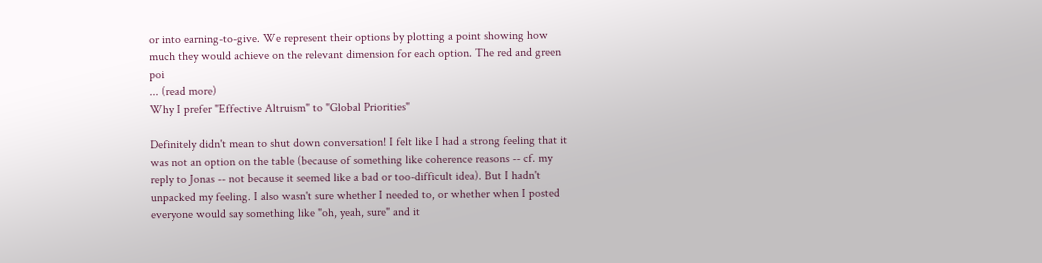or into earning-to-give. We represent their options by plotting a point showing how much they would achieve on the relevant dimension for each option. The red and green poi
... (read more)
Why I prefer "Effective Altruism" to "Global Priorities"

Definitely didn't mean to shut down conversation! I felt like I had a strong feeling that it was not an option on the table (because of something like coherence reasons -- cf. my reply to Jonas -- not because it seemed like a bad or too-difficult idea). But I hadn't unpacked my feeling. I also wasn't sure whether I needed to, or whether when I posted everyone would say something like "oh, yeah, sure" and it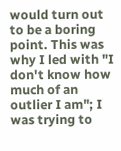would turn out to be a boring point. This was why I led with "I don't know how much of an outlier I am"; I was trying to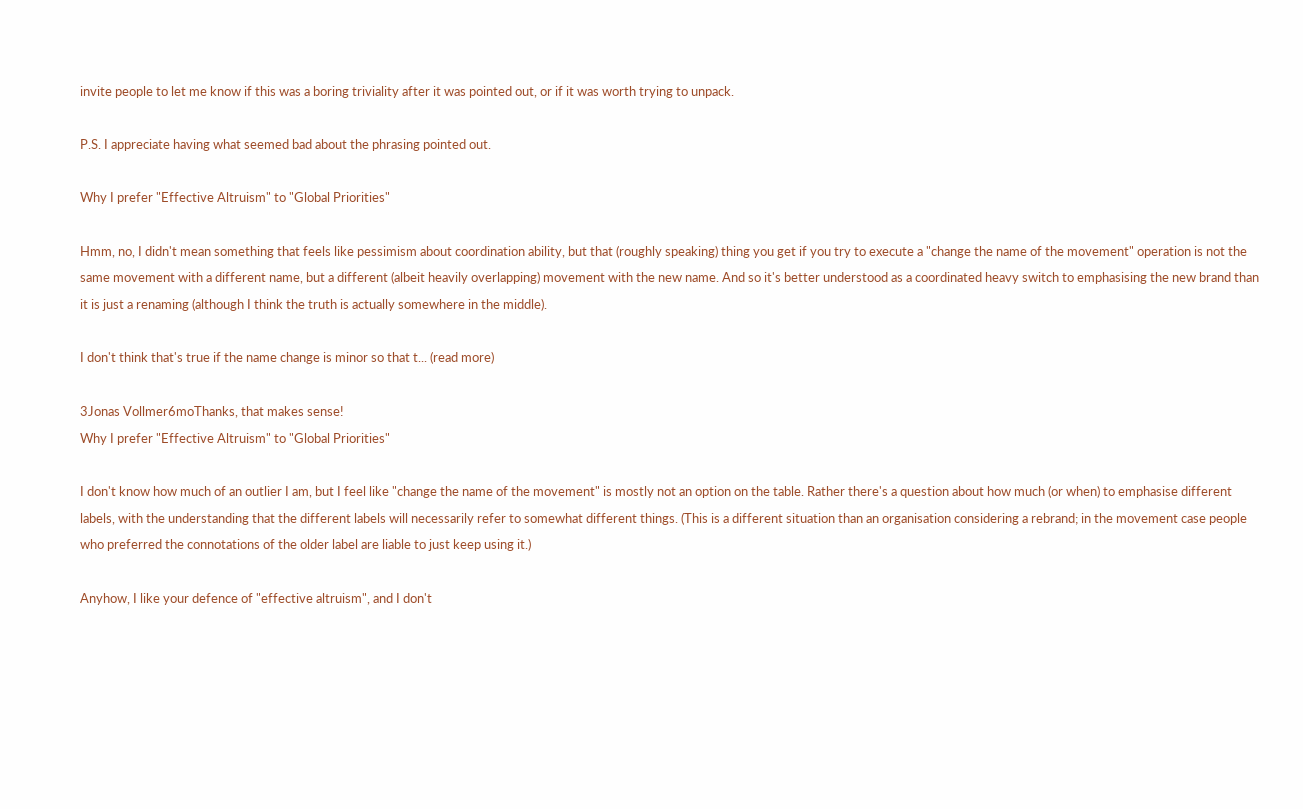invite people to let me know if this was a boring triviality after it was pointed out, or if it was worth trying to unpack.

P.S. I appreciate having what seemed bad about the phrasing pointed out.

Why I prefer "Effective Altruism" to "Global Priorities"

Hmm, no, I didn't mean something that feels like pessimism about coordination ability, but that (roughly speaking) thing you get if you try to execute a "change the name of the movement" operation is not the same movement with a different name, but a different (albeit heavily overlapping) movement with the new name. And so it's better understood as a coordinated heavy switch to emphasising the new brand than it is just a renaming (although I think the truth is actually somewhere in the middle).

I don't think that's true if the name change is minor so that t... (read more)

3Jonas Vollmer6moThanks, that makes sense!
Why I prefer "Effective Altruism" to "Global Priorities"

I don't know how much of an outlier I am, but I feel like "change the name of the movement" is mostly not an option on the table. Rather there's a question about how much (or when) to emphasise different labels, with the understanding that the different labels will necessarily refer to somewhat different things. (This is a different situation than an organisation considering a rebrand; in the movement case people who preferred the connotations of the older label are liable to just keep using it.)

Anyhow, I like your defence of "effective altruism", and I don't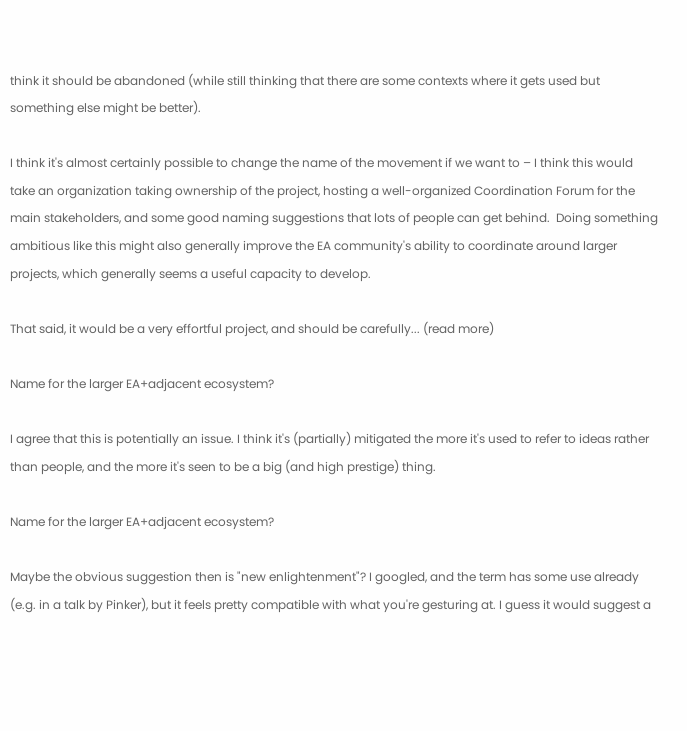think it should be abandoned (while still thinking that there are some contexts where it gets used but something else might be better).

I think it's almost certainly possible to change the name of the movement if we want to – I think this would take an organization taking ownership of the project, hosting a well-organized Coordination Forum for the main stakeholders, and some good naming suggestions that lots of people can get behind.  Doing something ambitious like this might also generally improve the EA community's ability to coordinate around larger projects, which generally seems a useful capacity to develop.

That said, it would be a very effortful project, and should be carefully... (read more)

Name for the larger EA+adjacent ecosystem?

I agree that this is potentially an issue. I think it's (partially) mitigated the more it's used to refer to ideas rather than people, and the more it's seen to be a big (and high prestige) thing.

Name for the larger EA+adjacent ecosystem?

Maybe the obvious suggestion then is "new enlightenment"? I googled, and the term has some use already (e.g. in a talk by Pinker), but it feels pretty compatible with what you're gesturing at. I guess it would suggest a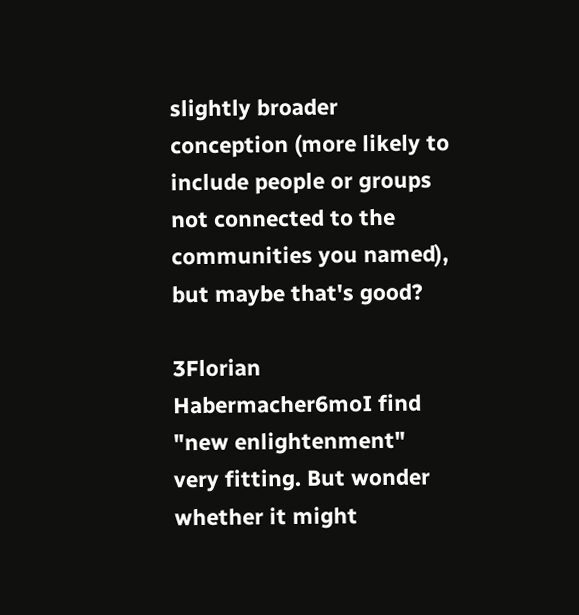slightly broader conception (more likely to include people or groups not connected to the communities you named), but maybe that's good?

3Florian Habermacher6moI find "new enlightenment" very fitting. But wonder whether it might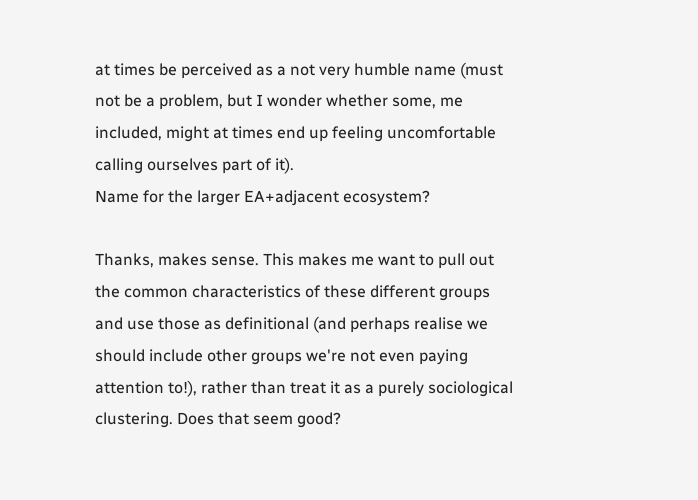at times be perceived as a not very humble name (must not be a problem, but I wonder whether some, me included, might at times end up feeling uncomfortable calling ourselves part of it).
Name for the larger EA+adjacent ecosystem?

Thanks, makes sense. This makes me want to pull out the common characteristics of these different groups and use those as definitional (and perhaps realise we should include other groups we're not even paying attention to!), rather than treat it as a purely sociological clustering. Does that seem good?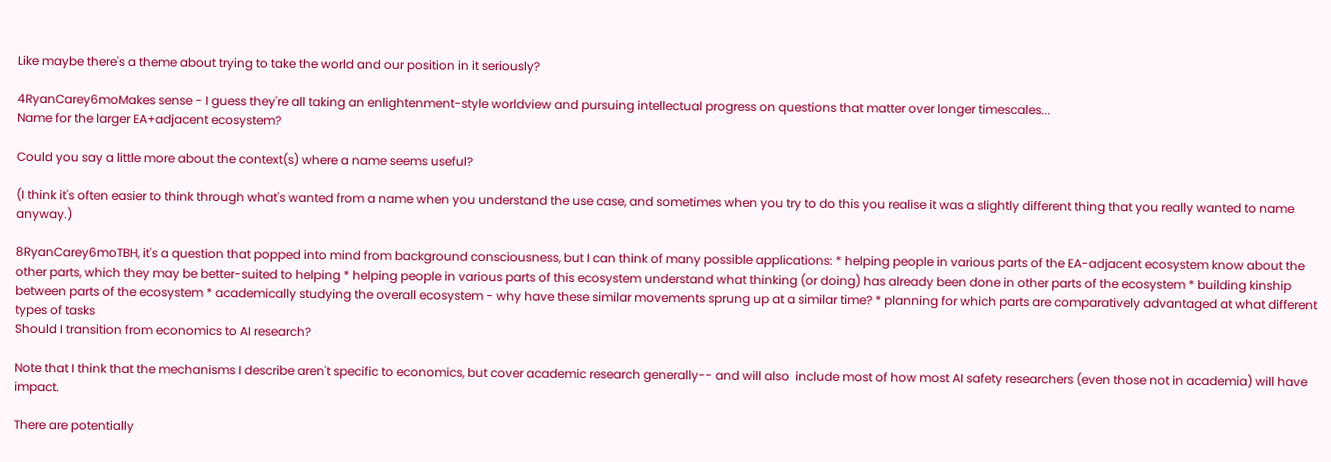Like maybe there's a theme about trying to take the world and our position in it seriously?

4RyanCarey6moMakes sense - I guess they're all taking an enlightenment-style worldview and pursuing intellectual progress on questions that matter over longer timescales...
Name for the larger EA+adjacent ecosystem?

Could you say a little more about the context(s) where a name seems useful?

(I think it's often easier to think through what's wanted from a name when you understand the use case, and sometimes when you try to do this you realise it was a slightly different thing that you really wanted to name anyway.)

8RyanCarey6moTBH, it's a question that popped into mind from background consciousness, but I can think of many possible applications: * helping people in various parts of the EA-adjacent ecosystem know about the other parts, which they may be better-suited to helping * helping people in various parts of this ecosystem understand what thinking (or doing) has already been done in other parts of the ecosystem * building kinship between parts of the ecosystem * academically studying the overall ecosystem - why have these similar movements sprung up at a similar time? * planning for which parts are comparatively advantaged at what different types of tasks
Should I transition from economics to AI research?

Note that I think that the mechanisms I describe aren't specific to economics, but cover academic research generally-- and will also  include most of how most AI safety researchers (even those not in academia) will have impact.

There are potentially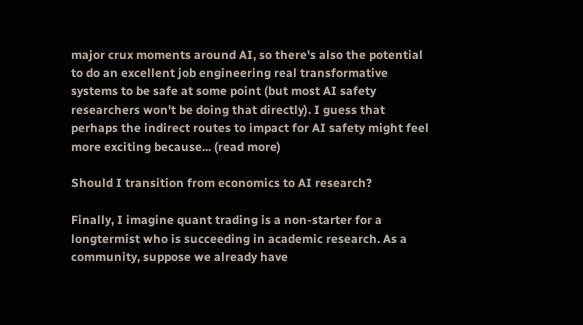major crux moments around AI, so there's also the potential to do an excellent job engineering real transformative systems to be safe at some point (but most AI safety researchers won't be doing that directly). I guess that perhaps the indirect routes to impact for AI safety might feel more exciting because... (read more)

Should I transition from economics to AI research?

Finally, I imagine quant trading is a non-starter for a longtermist who is succeeding in academic research. As a community, suppose we already have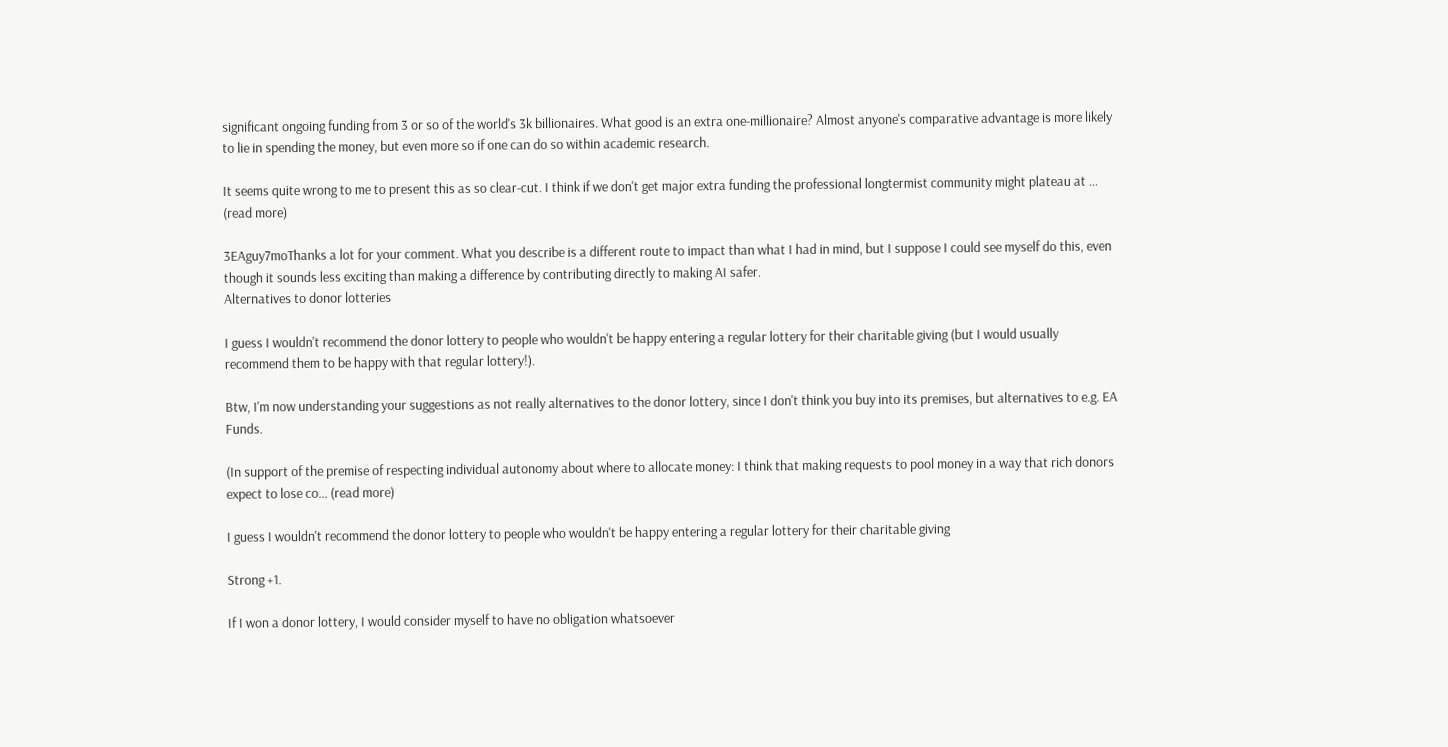significant ongoing funding from 3 or so of the world's 3k billionaires. What good is an extra one-millionaire? Almost anyone's comparative advantage is more likely to lie in spending the money, but even more so if one can do so within academic research.

It seems quite wrong to me to present this as so clear-cut. I think if we don't get major extra funding the professional longtermist community might plateau at ... (read more)

3EAguy7moThanks a lot for your comment. What you describe is a different route to impact than what I had in mind, but I suppose I could see myself do this, even though it sounds less exciting than making a difference by contributing directly to making AI safer.
Alternatives to donor lotteries

I guess I wouldn't recommend the donor lottery to people who wouldn't be happy entering a regular lottery for their charitable giving (but I would usually recommend them to be happy with that regular lottery!).

Btw, I'm now understanding your suggestions as not really alternatives to the donor lottery, since I don't think you buy into its premises, but alternatives to e.g. EA Funds.

(In support of the premise of respecting individual autonomy about where to allocate money: I think that making requests to pool money in a way that rich donors expect to lose co... (read more)

I guess I wouldn't recommend the donor lottery to people who wouldn't be happy entering a regular lottery for their charitable giving

Strong +1.

If I won a donor lottery, I would consider myself to have no obligation whatsoever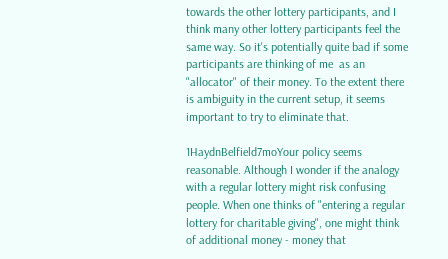towards the other lottery participants, and I think many other lottery participants feel the same way. So it's potentially quite bad if some participants are thinking of me  as an "allocator" of their money. To the extent there is ambiguity in the current setup, it seems important to try to eliminate that.

1HaydnBelfield7moYour policy seems reasonable. Although I wonder if the analogy with a regular lottery might risk confusing people. When one thinks of "entering a regular lottery for charitable giving", one might think of additional money - money that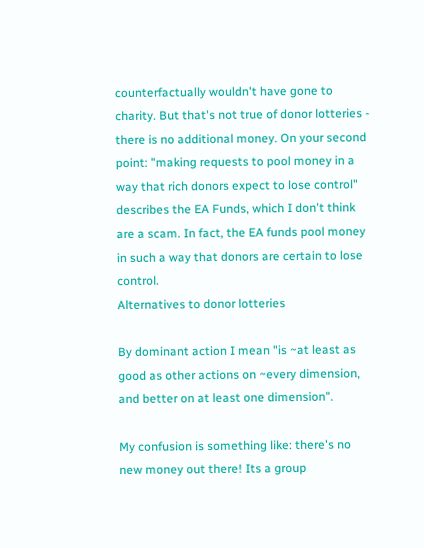counterfactually wouldn't have gone to charity. But that's not true of donor lotteries - there is no additional money. On your second point: "making requests to pool money in a way that rich donors expect to lose control" describes the EA Funds, which I don't think are a scam. In fact, the EA funds pool money in such a way that donors are certain to lose control.
Alternatives to donor lotteries

By dominant action I mean "is ~at least as good as other actions on ~every dimension, and better on at least one dimension".

My confusion is something like: there's no new money out there! Its a group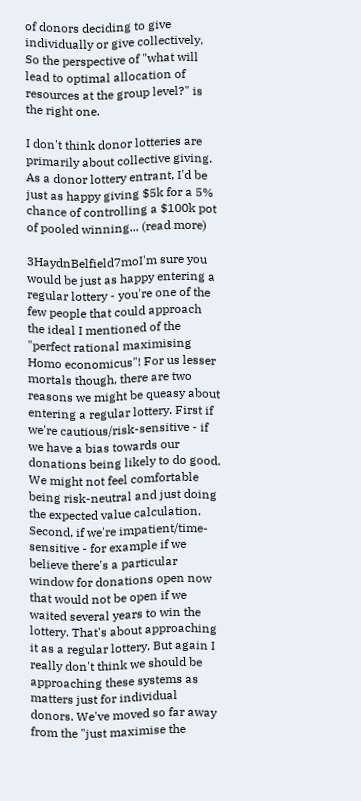of donors deciding to give individually or give collectively. So the perspective of "what will lead to optimal allocation of resources at the group level?" is the right one.

I don't think donor lotteries are primarily about collective giving. As a donor lottery entrant, I'd be just as happy giving $5k for a 5% chance of controlling a $100k pot of pooled winning... (read more)

3HaydnBelfield7moI'm sure you would be just as happy entering a regular lottery - you're one of the few people that could approach the ideal I mentioned of the "perfect rational maximising Homo economicus"! For us lesser mortals though, there are two reasons we might be queasy about entering a regular lottery. First if we're cautious/risk-sensitive - if we have a bias towards our donations being likely to do good. We might not feel comfortable being risk-neutral and just doing the expected value calculation. Second, if we're impatient/time-sensitive - for example if we believe there's a particular window for donations open now that would not be open if we waited several years to win the lottery. That's about approaching it as a regular lottery. But again I really don't think we should be approaching these systems as matters just for individual donors. We've moved so far away from the "just maximise the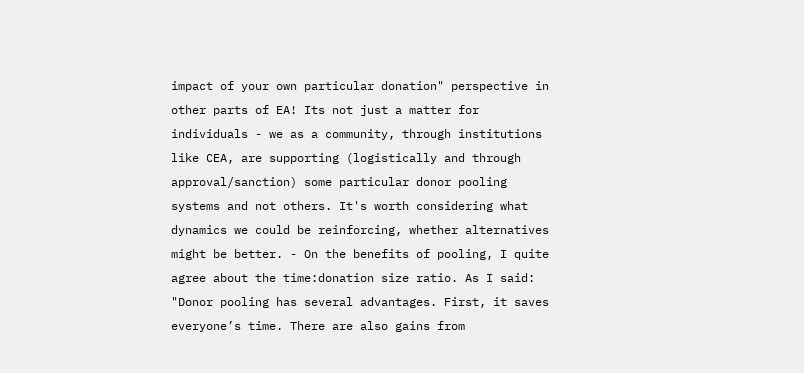impact of your own particular donation" perspective in other parts of EA! Its not just a matter for individuals - we as a community, through institutions like CEA, are supporting (logistically and through approval/sanction) some particular donor pooling systems and not others. It's worth considering what dynamics we could be reinforcing, whether alternatives might be better. - On the benefits of pooling, I quite agree about the time:donation size ratio. As I said: "Donor pooling has several advantages. First, it saves everyone’s time. There are also gains from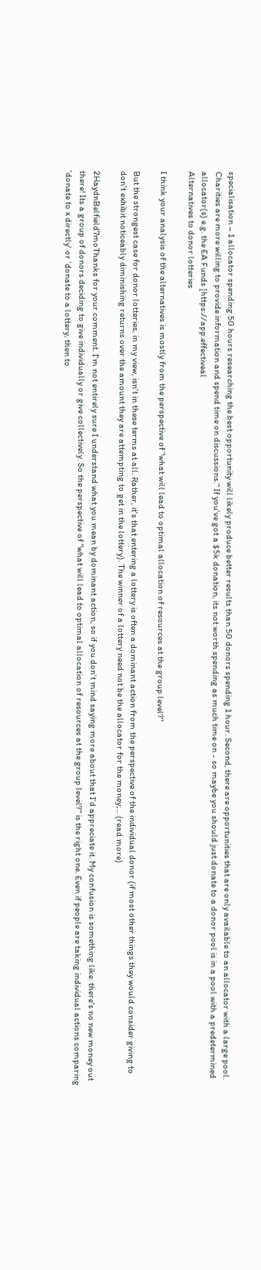specialisation – 1 allocator spending 50 hours researching the best opportunity will likely produce better results than 50 donors spending 1 hour. Second, there are opportunities that are only available to an allocator with a large pool. Charities are more willing to provide information and spend time on discussions." If you've got a $5k donation, its not worth spending as much time on - so maybe you should just donate to a donor pool is in a pool with a predetermined allocator(s) e.g. the EA Funds [https://app.effectiveal
Alternatives to donor lotteries

I think your analysis of the alternatives is mostly from the perspective of "what will lead to optimal allocation of resources at the group level?"

But the strongest case for donor lotteries, in my view, isn't in these terms at all. Rather, it's that entering a lottery is often a dominant action from the perspective of the individual donor (if most other things they would consider giving to don't exhibit noticeably diminishing returns over the amount they are attempting to get in the lottery). The winner of a lottery need not be the allocator for the money;... (read more)

2HaydnBelfield7moThanks for your comment. I'm not entirely sure I understand what you mean by dominant action, so if you don't mind saying more about that I'd appreciate it. My confusion is something like: there's no new money out there! Its a group of donors deciding to give individually or give collectively. So the perspective of "what will lead to optimal allocation of resources at the group level?" is the right one. Even if people are taking individual actions comparing 'donate to x directly' or 'donate to a lottery, then to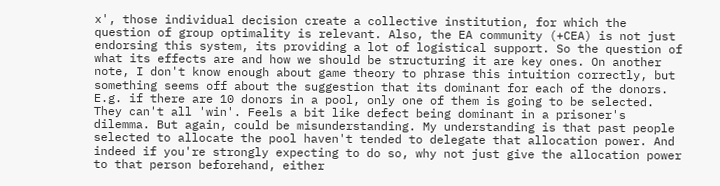x', those individual decision create a collective institution, for which the question of group optimality is relevant. Also, the EA community (+CEA) is not just endorsing this system, its providing a lot of logistical support. So the question of what its effects are and how we should be structuring it are key ones. On another note, I don't know enough about game theory to phrase this intuition correctly, but something seems off about the suggestion that its dominant for each of the donors. E.g. if there are 10 donors in a pool, only one of them is going to be selected. They can't all 'win'. Feels a bit like defect being dominant in a prisoner's dilemma. But again, could be misunderstanding. My understanding is that past people selected to allocate the pool haven't tended to delegate that allocation power. And indeed if you're strongly expecting to do so, why not just give the allocation power to that person beforehand, either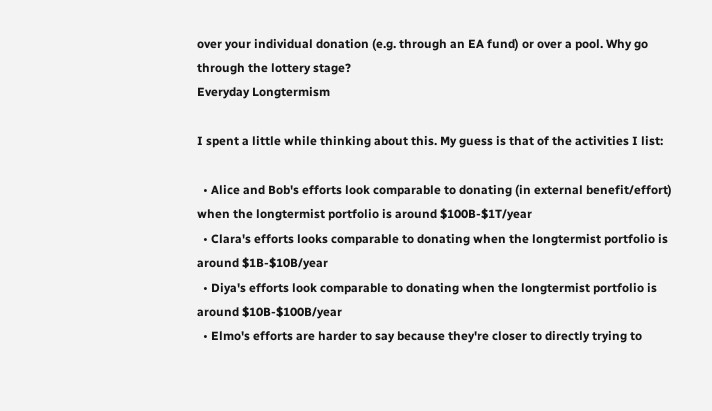over your individual donation (e.g. through an EA fund) or over a pool. Why go through the lottery stage?
Everyday Longtermism

I spent a little while thinking about this. My guess is that of the activities I list:

  • Alice and Bob's efforts look comparable to donating (in external benefit/effort) when the longtermist portfolio is around $100B-$1T/year
  • Clara's efforts looks comparable to donating when the longtermist portfolio is around $1B-$10B/year
  • Diya's efforts look comparable to donating when the longtermist portfolio is around $10B-$100B/year
  • Elmo's efforts are harder to say because they're closer to directly trying to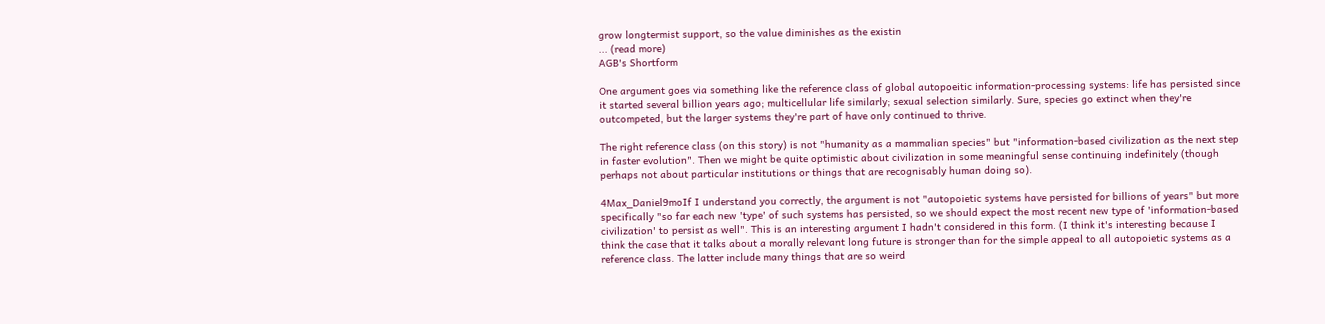grow longtermist support, so the value diminishes as the existin
... (read more)
AGB's Shortform

One argument goes via something like the reference class of global autopoeitic information-processing systems: life has persisted since it started several billion years ago; multicellular life similarly; sexual selection similarly. Sure, species go extinct when they're outcompeted, but the larger systems they're part of have only continued to thrive.

The right reference class (on this story) is not "humanity as a mammalian species" but "information-based civilization as the next step in faster evolution". Then we might be quite optimistic about civilization in some meaningful sense continuing indefinitely (though perhaps not about particular institutions or things that are recognisably human doing so).

4Max_Daniel9moIf I understand you correctly, the argument is not "autopoietic systems have persisted for billions of years" but more specifically "so far each new 'type' of such systems has persisted, so we should expect the most recent new type of 'information-based civilization' to persist as well". This is an interesting argument I hadn't considered in this form. (I think it's interesting because I think the case that it talks about a morally relevant long future is stronger than for the simple appeal to all autopoietic systems as a reference class. The latter include many things that are so weird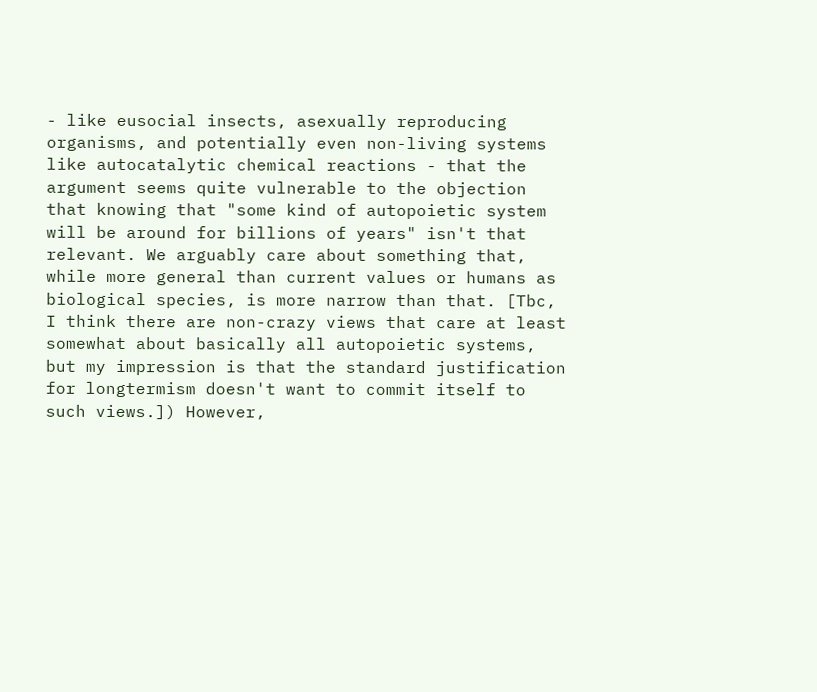- like eusocial insects, asexually reproducing organisms, and potentially even non-living systems like autocatalytic chemical reactions - that the argument seems quite vulnerable to the objection that knowing that "some kind of autopoietic system will be around for billions of years" isn't that relevant. We arguably care about something that, while more general than current values or humans as biological species, is more narrow than that. [Tbc, I think there are non-crazy views that care at least somewhat about basically all autopoietic systems, but my impression is that the standard justification for longtermism doesn't want to commit itself to such views.]) However,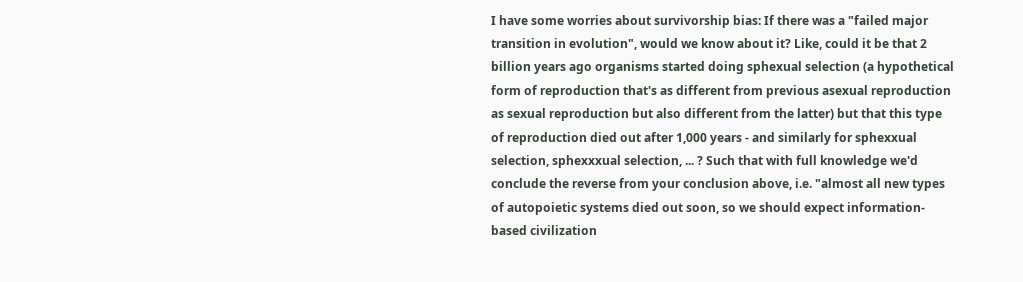I have some worries about survivorship bias: If there was a "failed major transition in evolution", would we know about it? Like, could it be that 2 billion years ago organisms started doing sphexual selection (a hypothetical form of reproduction that's as different from previous asexual reproduction as sexual reproduction but also different from the latter) but that this type of reproduction died out after 1,000 years - and similarly for sphexxual selection, sphexxxual selection, ... ? Such that with full knowledge we'd conclude the reverse from your conclusion above, i.e. "almost all new types of autopoietic systems died out soon, so we should expect information-based civilization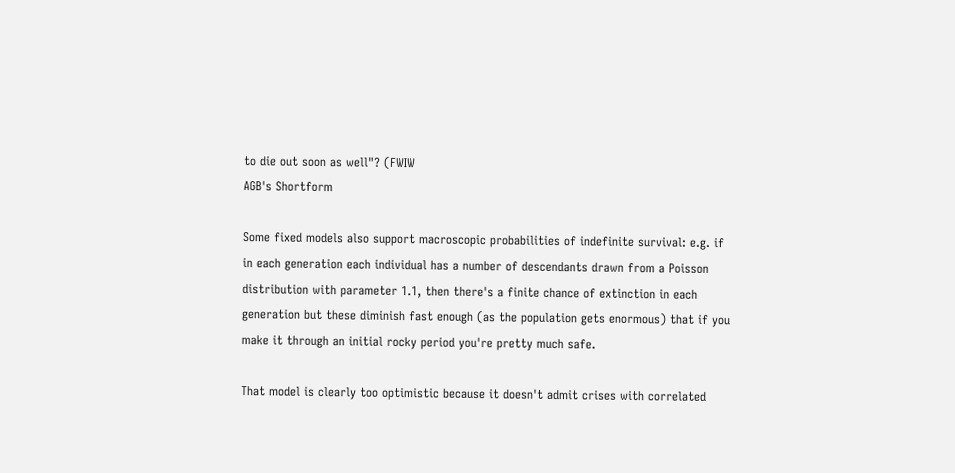to die out soon as well"? (FWIW
AGB's Shortform

Some fixed models also support macroscopic probabilities of indefinite survival: e.g. if in each generation each individual has a number of descendants drawn from a Poisson distribution with parameter 1.1, then there's a finite chance of extinction in each generation but these diminish fast enough (as the population gets enormous) that if you make it through an initial rocky period you're pretty much safe.

That model is clearly too optimistic because it doesn't admit crises with correlated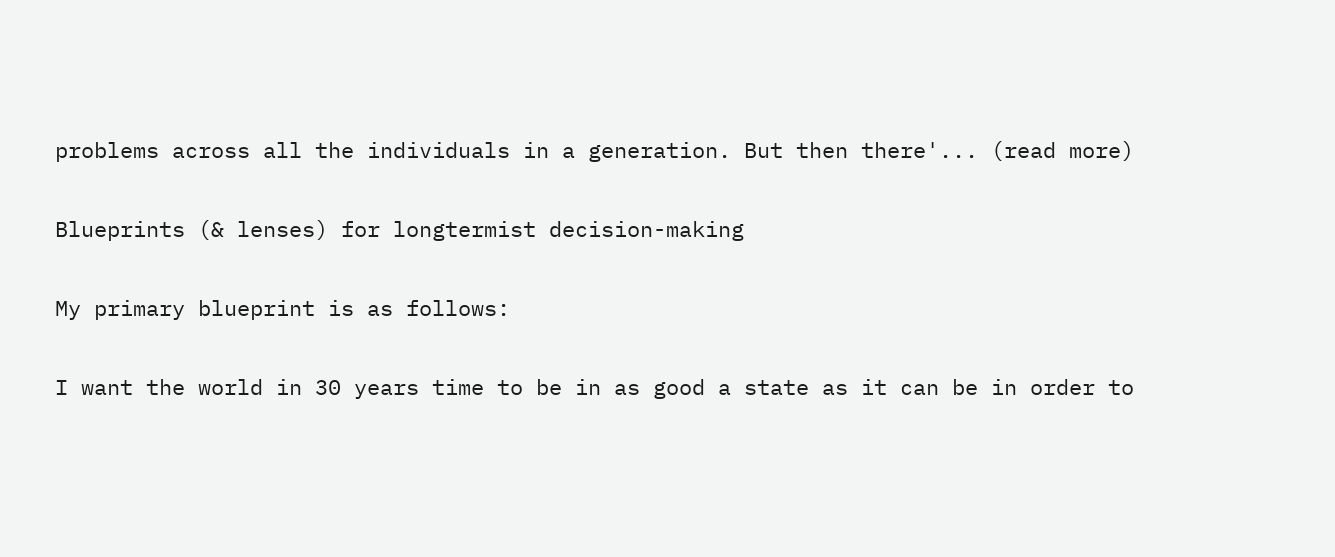problems across all the individuals in a generation. But then there'... (read more)

Blueprints (& lenses) for longtermist decision-making

My primary blueprint is as follows:

I want the world in 30 years time to be in as good a state as it can be in order to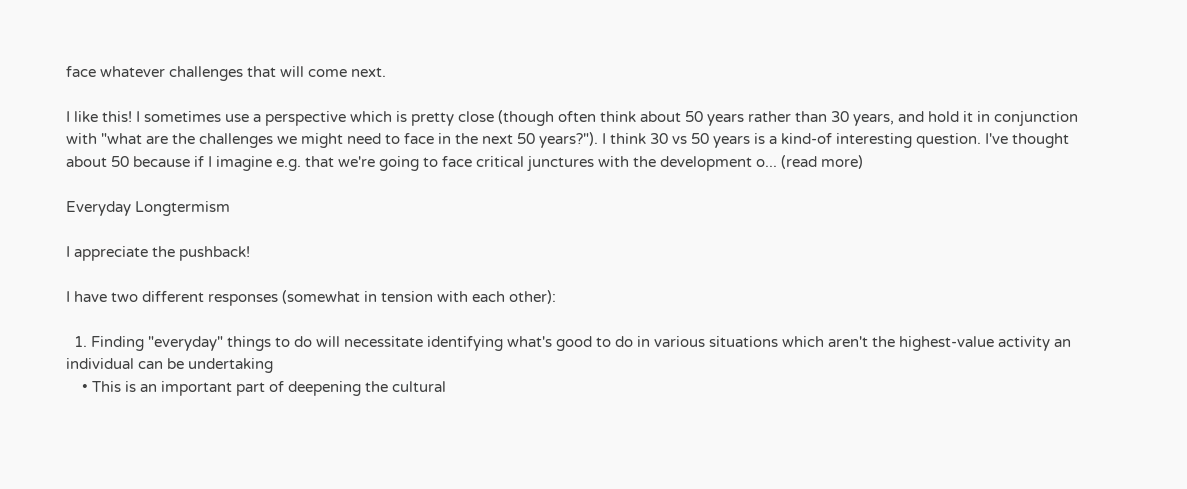face whatever challenges that will come next.

I like this! I sometimes use a perspective which is pretty close (though often think about 50 years rather than 30 years, and hold it in conjunction with "what are the challenges we might need to face in the next 50 years?"). I think 30 vs 50 years is a kind-of interesting question. I've thought about 50 because if I imagine e.g. that we're going to face critical junctures with the development o... (read more)

Everyday Longtermism

I appreciate the pushback!

I have two different responses (somewhat in tension with each other):

  1. Finding "everyday" things to do will necessitate identifying what's good to do in various situations which aren't the highest-value activity an individual can be undertaking
    • This is an important part of deepening the cultural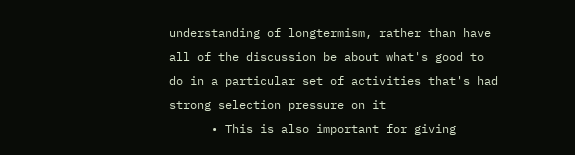understanding of longtermism, rather than have all of the discussion be about what's good to do in a particular set of activities that's had strong selection pressure on it
      • This is also important for giving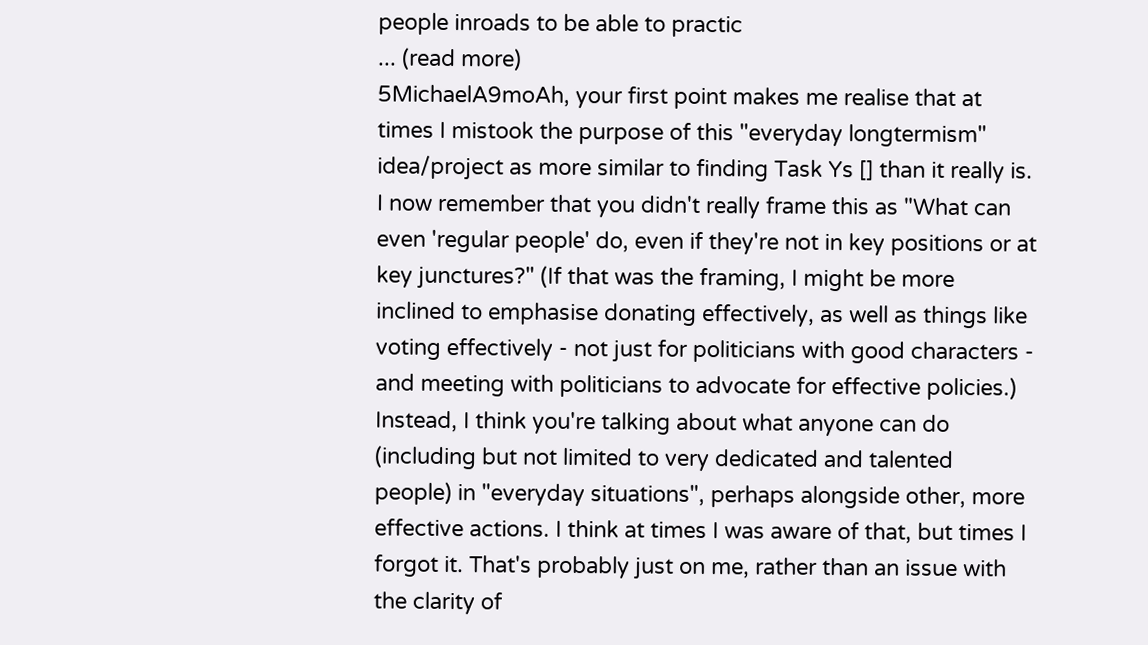people inroads to be able to practic
... (read more)
5MichaelA9moAh, your first point makes me realise that at times I mistook the purpose of this "everyday longtermism" idea/project as more similar to finding Task Ys [] than it really is. I now remember that you didn't really frame this as "What can even 'regular people' do, even if they're not in key positions or at key junctures?" (If that was the framing, I might be more inclined to emphasise donating effectively, as well as things like voting effectively - not just for politicians with good characters - and meeting with politicians to advocate for effective policies.) Instead, I think you're talking about what anyone can do (including but not limited to very dedicated and talented people) in "everyday situations", perhaps alongside other, more effective actions. I think at times I was aware of that, but times I forgot it. That's probably just on me, rather than an issue with the clarity of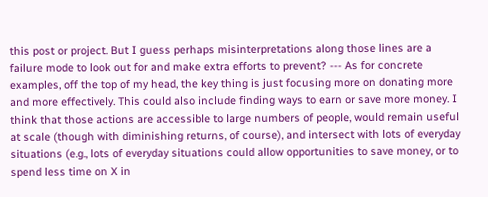this post or project. But I guess perhaps misinterpretations along those lines are a failure mode to look out for and make extra efforts to prevent? --- As for concrete examples, off the top of my head, the key thing is just focusing more on donating more and more effectively. This could also include finding ways to earn or save more money. I think that those actions are accessible to large numbers of people, would remain useful at scale (though with diminishing returns, of course), and intersect with lots of everyday situations (e.g., lots of everyday situations could allow opportunities to save money, or to spend less time on X in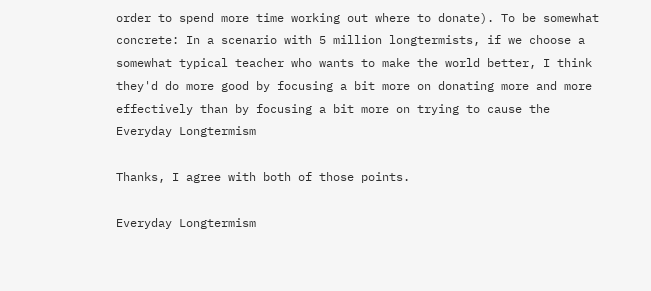order to spend more time working out where to donate). To be somewhat concrete: In a scenario with 5 million longtermists, if we choose a somewhat typical teacher who wants to make the world better, I think they'd do more good by focusing a bit more on donating more and more effectively than by focusing a bit more on trying to cause the
Everyday Longtermism

Thanks, I agree with both of those points.

Everyday Longtermism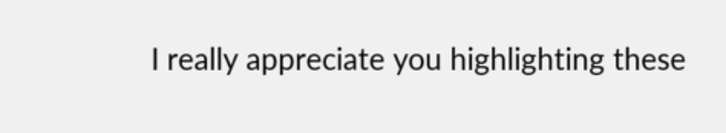I really appreciate you highlighting these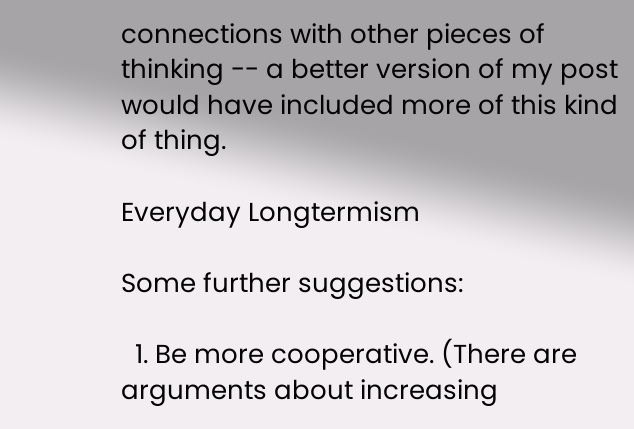connections with other pieces of thinking -- a better version of my post would have included more of this kind of thing.

Everyday Longtermism

Some further suggestions:

  1. Be more cooperative. (There are arguments about increasing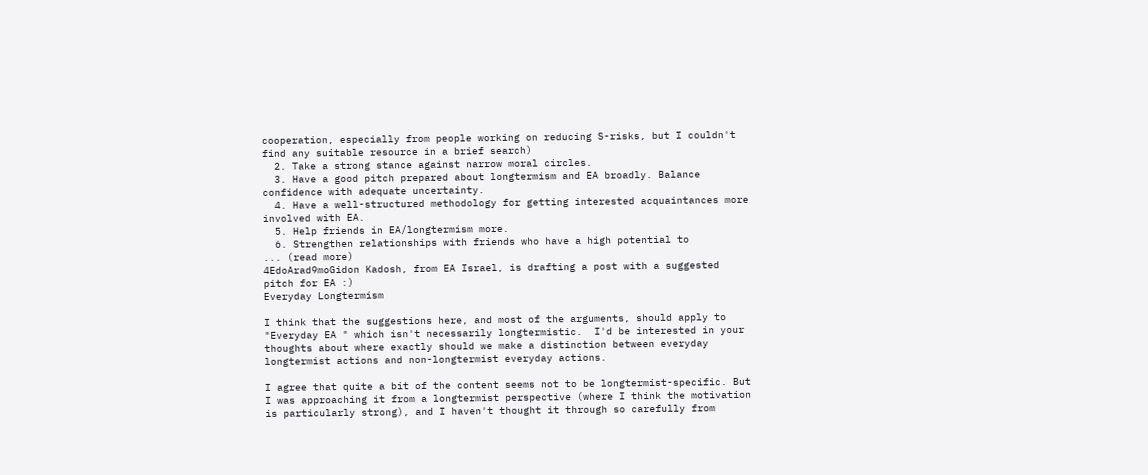cooperation, especially from people working on reducing S-risks, but I couldn't find any suitable resource in a brief search)
  2. Take a strong stance against narrow moral circles.
  3. Have a good pitch prepared about longtermism and EA broadly. Balance confidence with adequate uncertainty.
  4. Have a well-structured methodology for getting interested acquaintances more involved with EA.
  5. Help friends in EA/longtermism more.
  6. Strengthen relationships with friends who have a high potential to
... (read more)
4EdoArad9moGidon Kadosh, from EA Israel, is drafting a post with a suggested pitch for EA :)
Everyday Longtermism

I think that the suggestions here, and most of the arguments, should apply to "Everyday EA " which isn't necessarily longtermistic.  I'd be interested in your thoughts about where exactly should we make a distinction between everyday longtermist actions and non-longtermist everyday actions.

I agree that quite a bit of the content seems not to be longtermist-specific. But I was approaching it from a longtermist perspective (where I think the motivation is particularly strong), and I haven't thought it through so carefully from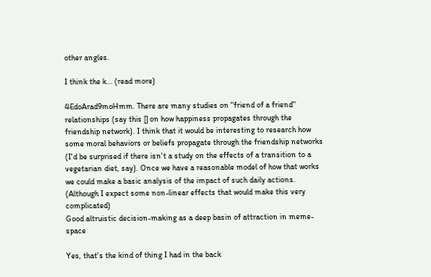other angles.

I think the k... (read more)

4EdoArad9moHmm. There are many studies on "friend of a friend" relationships (say this [] on how happiness propagates through the friendship network). I think that it would be interesting to research how some moral behaviors or beliefs propagate through the friendship networks (I'd be surprised if there isn't a study on the effects of a transition to a vegetarian diet, say). Once we have a reasonable model of how that works we could make a basic analysis of the impact of such daily actions. (Although I expect some non-linear effects that would make this very complicated)
Good altruistic decision-making as a deep basin of attraction in meme-space

Yes, that's the kind of thing I had in the back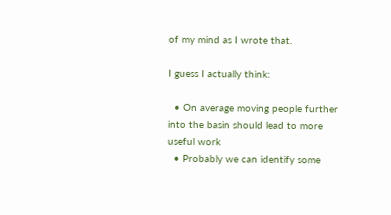of my mind as I wrote that.

I guess I actually think:

  • On average moving people further into the basin should lead to more useful work
  • Probably we can identify some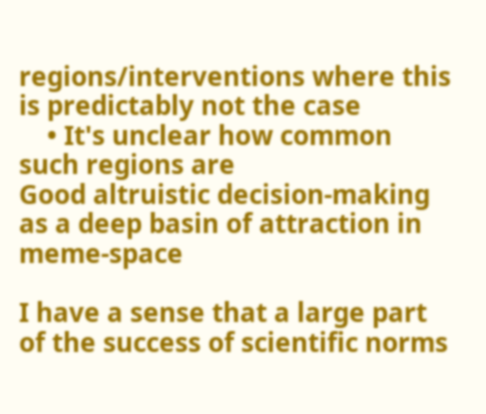regions/interventions where this is predictably not the case
    • It's unclear how common such regions are
Good altruistic decision-making as a deep basin of attraction in meme-space

I have a sense that a large part of the success of scientific norms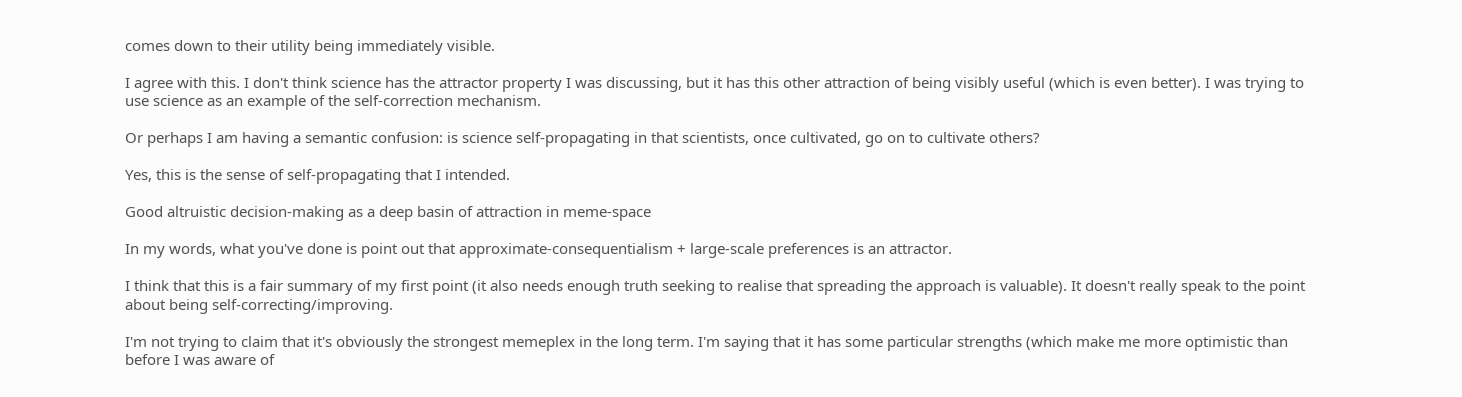comes down to their utility being immediately visible.

I agree with this. I don't think science has the attractor property I was discussing, but it has this other attraction of being visibly useful (which is even better). I was trying to use science as an example of the self-correction mechanism.

Or perhaps I am having a semantic confusion: is science self-propagating in that scientists, once cultivated, go on to cultivate others?

Yes, this is the sense of self-propagating that I intended.

Good altruistic decision-making as a deep basin of attraction in meme-space

In my words, what you've done is point out that approximate-consequentialism + large-scale preferences is an attractor.

I think that this is a fair summary of my first point (it also needs enough truth seeking to realise that spreading the approach is valuable). It doesn't really speak to the point about being self-correcting/improving.

I'm not trying to claim that it's obviously the strongest memeplex in the long term. I'm saying that it has some particular strengths (which make me more optimistic than before I was aware of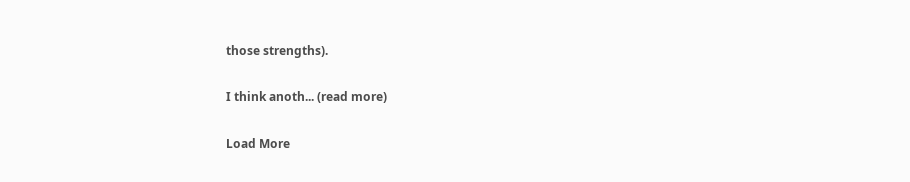those strengths).

I think anoth... (read more)

Load More